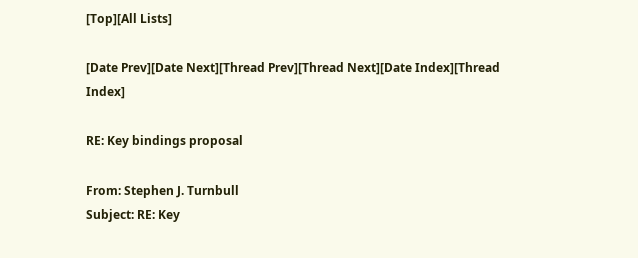[Top][All Lists]

[Date Prev][Date Next][Thread Prev][Thread Next][Date Index][Thread Index]

RE: Key bindings proposal

From: Stephen J. Turnbull
Subject: RE: Key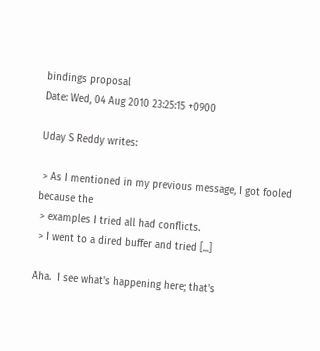bindings proposal
Date: Wed, 04 Aug 2010 23:25:15 +0900

Uday S Reddy writes:

 > As I mentioned in my previous message, I got fooled because the
 > examples I tried all had conflicts.
 > I went to a dired buffer and tried [...]

Aha.  I see what's happening here; that's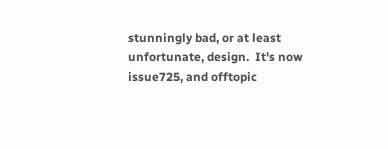stunningly bad, or at least
unfortunate, design.  It's now issue725, and offtopic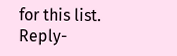for this list.
Reply-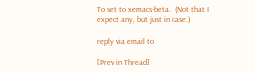To set to xemacs-beta.  (Not that I expect any, but just in case.)

reply via email to

[Prev in Thread]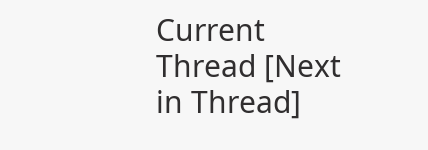Current Thread [Next in Thread]